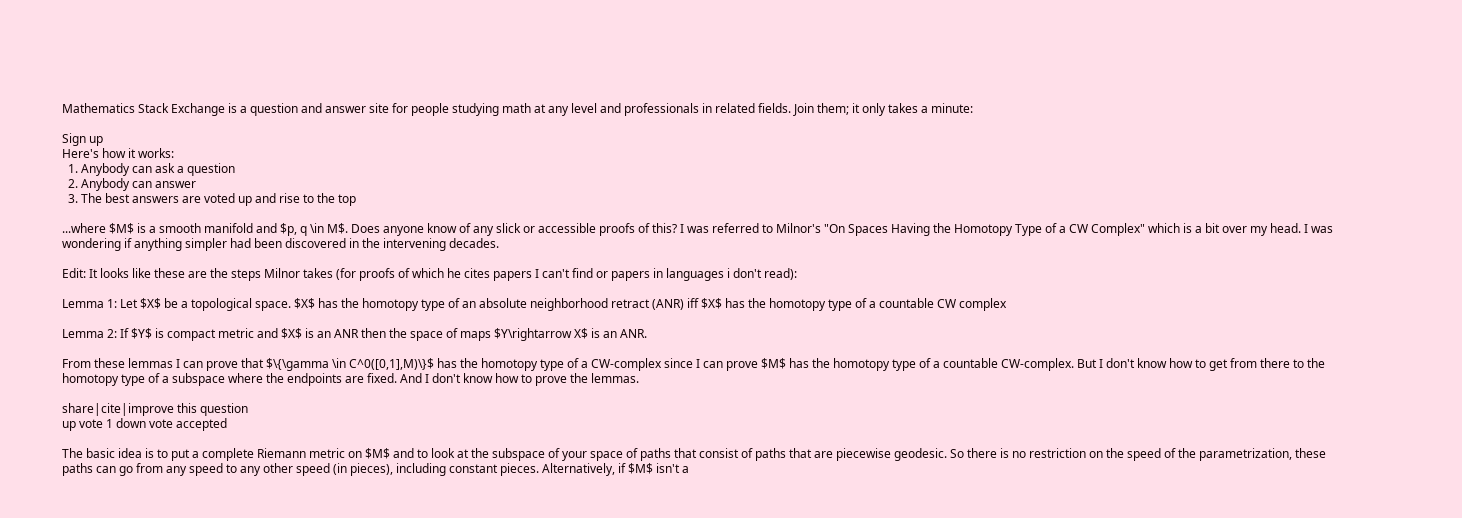Mathematics Stack Exchange is a question and answer site for people studying math at any level and professionals in related fields. Join them; it only takes a minute:

Sign up
Here's how it works:
  1. Anybody can ask a question
  2. Anybody can answer
  3. The best answers are voted up and rise to the top

...where $M$ is a smooth manifold and $p, q \in M$. Does anyone know of any slick or accessible proofs of this? I was referred to Milnor's "On Spaces Having the Homotopy Type of a CW Complex" which is a bit over my head. I was wondering if anything simpler had been discovered in the intervening decades.

Edit: It looks like these are the steps Milnor takes (for proofs of which he cites papers I can't find or papers in languages i don't read):

Lemma 1: Let $X$ be a topological space. $X$ has the homotopy type of an absolute neighborhood retract (ANR) iff $X$ has the homotopy type of a countable CW complex

Lemma 2: If $Y$ is compact metric and $X$ is an ANR then the space of maps $Y\rightarrow X$ is an ANR.

From these lemmas I can prove that $\{\gamma \in C^0([0,1],M)\}$ has the homotopy type of a CW-complex since I can prove $M$ has the homotopy type of a countable CW-complex. But I don't know how to get from there to the homotopy type of a subspace where the endpoints are fixed. And I don't know how to prove the lemmas.

share|cite|improve this question
up vote 1 down vote accepted

The basic idea is to put a complete Riemann metric on $M$ and to look at the subspace of your space of paths that consist of paths that are piecewise geodesic. So there is no restriction on the speed of the parametrization, these paths can go from any speed to any other speed (in pieces), including constant pieces. Alternatively, if $M$ isn't a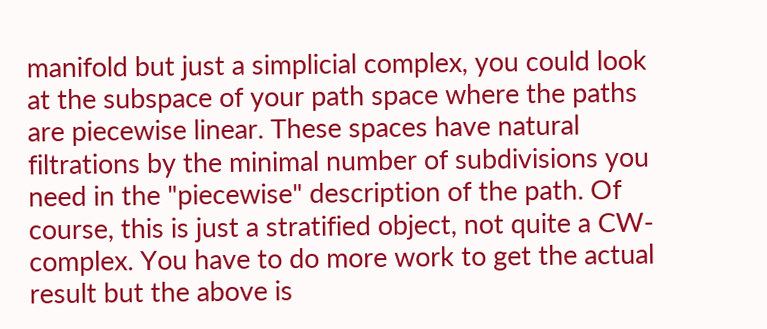manifold but just a simplicial complex, you could look at the subspace of your path space where the paths are piecewise linear. These spaces have natural filtrations by the minimal number of subdivisions you need in the "piecewise" description of the path. Of course, this is just a stratified object, not quite a CW-complex. You have to do more work to get the actual result but the above is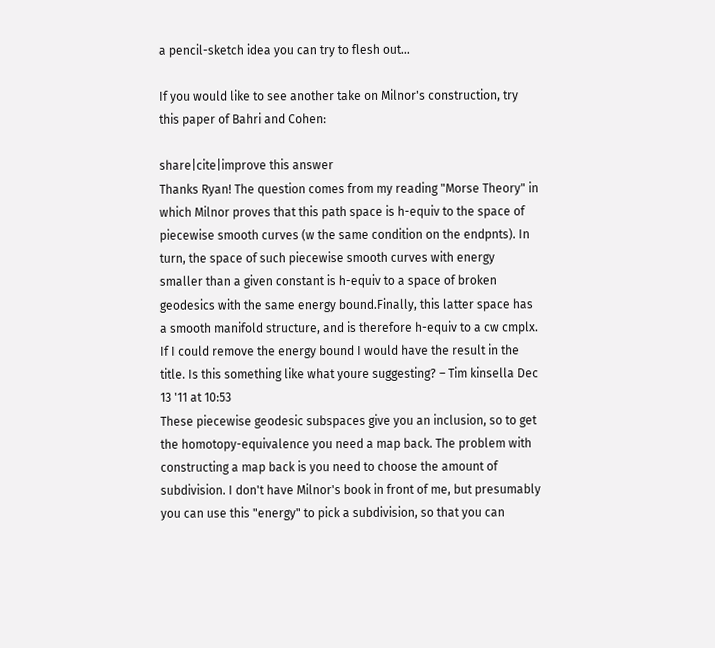a pencil-sketch idea you can try to flesh out...

If you would like to see another take on Milnor's construction, try this paper of Bahri and Cohen:

share|cite|improve this answer
Thanks Ryan! The question comes from my reading "Morse Theory" in which Milnor proves that this path space is h-equiv to the space of piecewise smooth curves (w the same condition on the endpnts). In turn, the space of such piecewise smooth curves with energy smaller than a given constant is h-equiv to a space of broken geodesics with the same energy bound.Finally, this latter space has a smooth manifold structure, and is therefore h-equiv to a cw cmplx. If I could remove the energy bound I would have the result in the title. Is this something like what youre suggesting? – Tim kinsella Dec 13 '11 at 10:53
These piecewise geodesic subspaces give you an inclusion, so to get the homotopy-equivalence you need a map back. The problem with constructing a map back is you need to choose the amount of subdivision. I don't have Milnor's book in front of me, but presumably you can use this "energy" to pick a subdivision, so that you can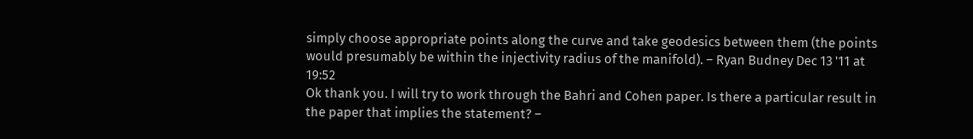simply choose appropriate points along the curve and take geodesics between them (the points would presumably be within the injectivity radius of the manifold). – Ryan Budney Dec 13 '11 at 19:52
Ok thank you. I will try to work through the Bahri and Cohen paper. Is there a particular result in the paper that implies the statement? –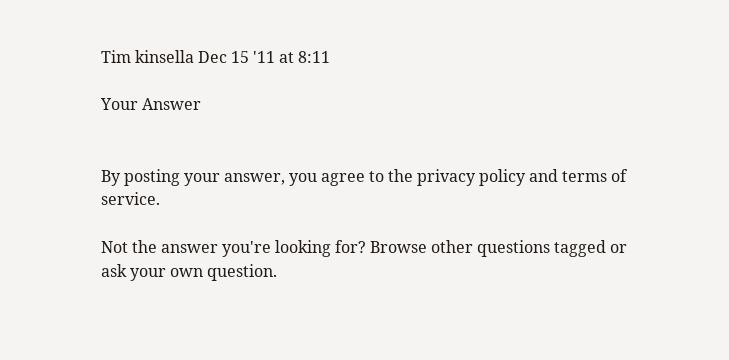Tim kinsella Dec 15 '11 at 8:11

Your Answer


By posting your answer, you agree to the privacy policy and terms of service.

Not the answer you're looking for? Browse other questions tagged or ask your own question.